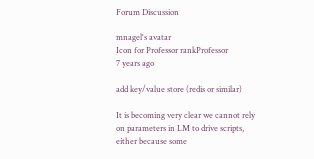Forum Discussion

mnagel's avatar
Icon for Professor rankProfessor
7 years ago

add key/value store (redis or similar)

It is becoming very clear we cannot rely on parameters in LM to drive scripts, either because some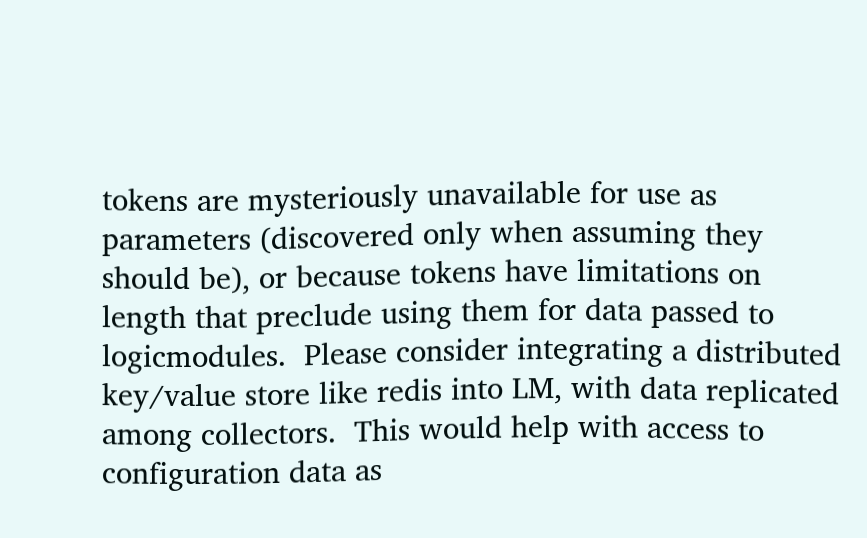tokens are mysteriously unavailable for use as parameters (discovered only when assuming they should be), or because tokens have limitations on length that preclude using them for data passed to logicmodules.  Please consider integrating a distributed key/value store like redis into LM, with data replicated among collectors.  This would help with access to configuration data as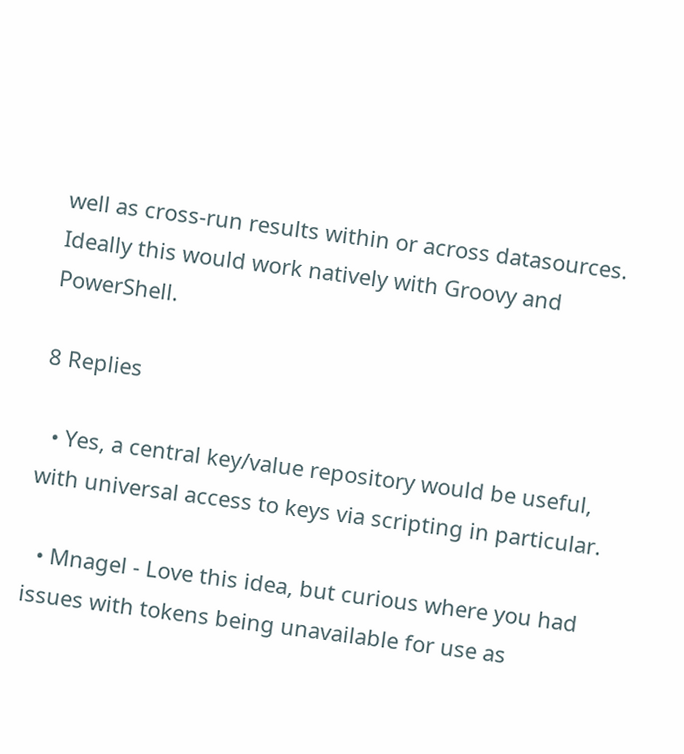well as cross-run results within or across datasources.  Ideally this would work natively with Groovy and PowerShell.

8 Replies

  • Yes, a central key/value repository would be useful, with universal access to keys via scripting in particular.

  • Mnagel - Love this idea, but curious where you had issues with tokens being unavailable for use as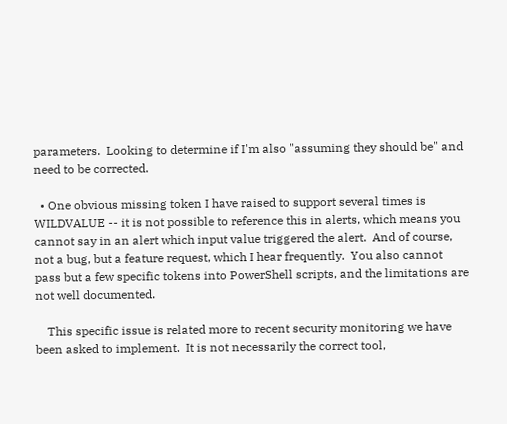parameters.  Looking to determine if I'm also "assuming they should be" and need to be corrected.

  • One obvious missing token I have raised to support several times is WILDVALUE -- it is not possible to reference this in alerts, which means you cannot say in an alert which input value triggered the alert.  And of course, not a bug, but a feature request, which I hear frequently.  You also cannot pass but a few specific tokens into PowerShell scripts, and the limitations are not well documented.

    This specific issue is related more to recent security monitoring we have been asked to implement.  It is not necessarily the correct tool,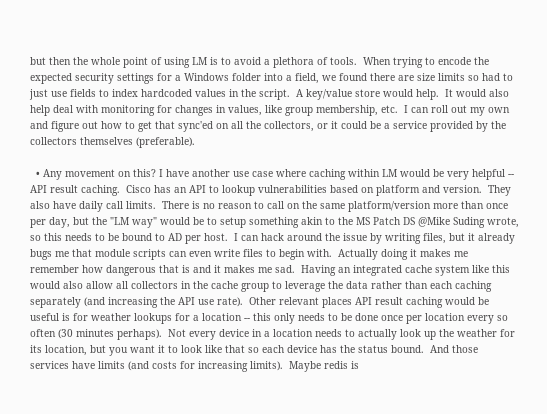but then the whole point of using LM is to avoid a plethora of tools.  When trying to encode the expected security settings for a Windows folder into a field, we found there are size limits so had to just use fields to index hardcoded values in the script.  A key/value store would help.  It would also help deal with monitoring for changes in values, like group membership, etc.  I can roll out my own and figure out how to get that sync'ed on all the collectors, or it could be a service provided by the collectors themselves (preferable).

  • Any movement on this? I have another use case where caching within LM would be very helpful -- API result caching.  Cisco has an API to lookup vulnerabilities based on platform and version.  They also have daily call limits.  There is no reason to call on the same platform/version more than once per day, but the "LM way" would be to setup something akin to the MS Patch DS @Mike Suding wrote, so this needs to be bound to AD per host.  I can hack around the issue by writing files, but it already bugs me that module scripts can even write files to begin with.  Actually doing it makes me remember how dangerous that is and it makes me sad.  Having an integrated cache system like this would also allow all collectors in the cache group to leverage the data rather than each caching separately (and increasing the API use rate).  Other relevant places API result caching would be useful is for weather lookups for a location -- this only needs to be done once per location every so often (30 minutes perhaps).  Not every device in a location needs to actually look up the weather for its location, but you want it to look like that so each device has the status bound.  And those services have limits (and costs for increasing limits).  Maybe redis is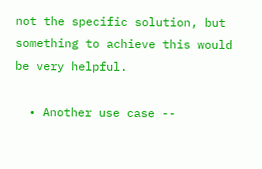not the specific solution, but something to achieve this would be very helpful.

  • Another use case --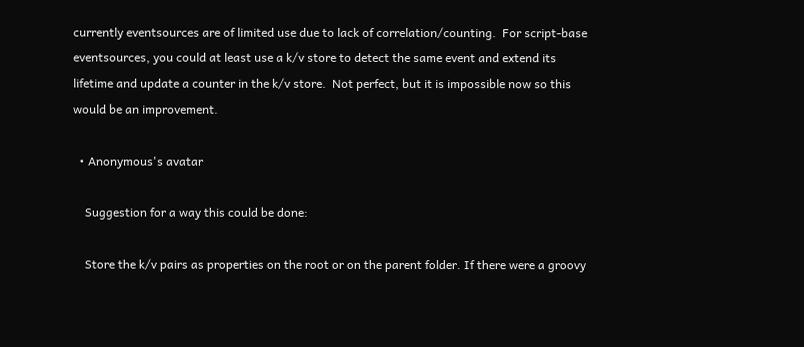currently eventsources are of limited use due to lack of correlation/counting.  For script-base eventsources, you could at least use a k/v store to detect the same event and extend its lifetime and update a counter in the k/v store.  Not perfect, but it is impossible now so this would be an improvement.

  • Anonymous's avatar

    Suggestion for a way this could be done:

    Store the k/v pairs as properties on the root or on the parent folder. If there were a groovy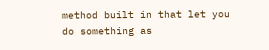method built in that let you do something as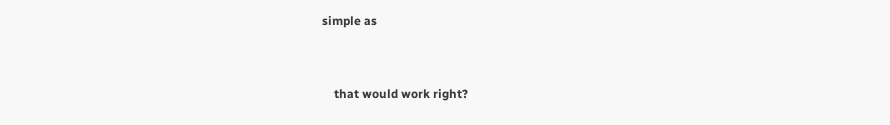simple as


    that would work right?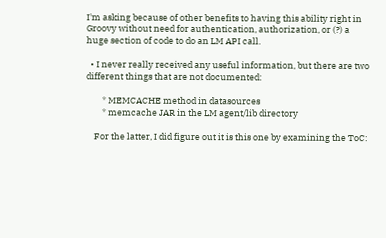I'm asking because of other benefits to having this ability right in Groovy without need for authentication, authorization, or (?) a huge section of code to do an LM API call.

  • I never really received any useful information, but there are two different things that are not documented:

        * MEMCACHE method in datasources
        * memcache JAR in the LM agent/lib directory

    For the latter, I did figure out it is this one by examining the ToC: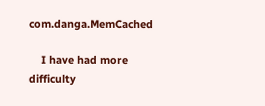com.danga.MemCached

    I have had more difficulty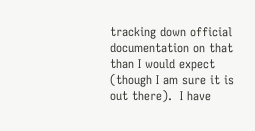tracking down official documentation on that than I would expect (though I am sure it is out there).  I have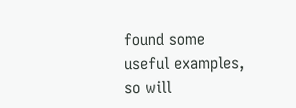found some useful examples, so will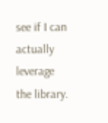see if I can actually leverage the library.